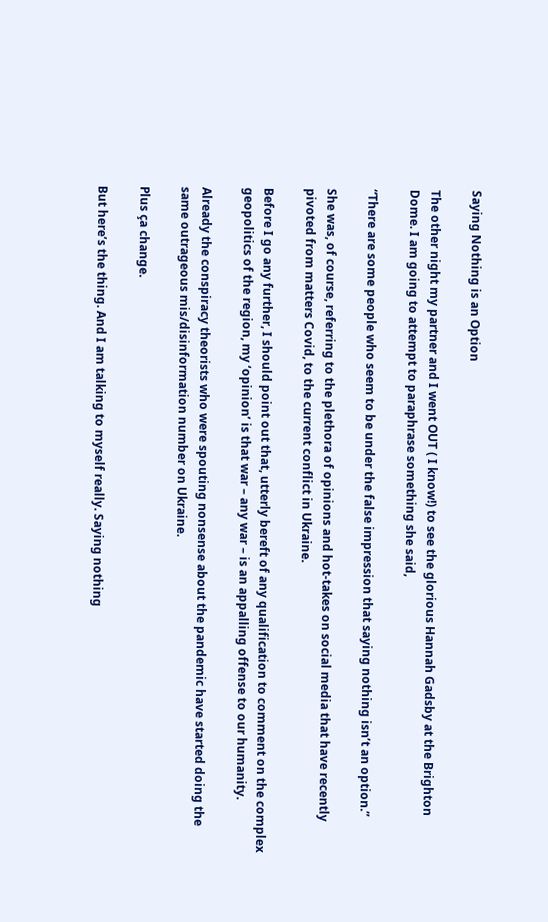Saying Nothing is an Option

The other night my partner and I went OUT ( I know!) to see the glorious Hannah Gadsby at the Brighton Dome. I am going to attempt to paraphrase something she said,

“There are some people who seem to be under the false impression that saying nothing isn’t an option.”

She was, of course, referring to the plethora of opinions and hot-takes on social media that have recently pivoted from matters Covid, to the current conflict in Ukraine.

Before I go any further, I should point out that, utterly bereft of any qualification to comment on the complex geopolitics of the region, my ‘opinion’ is that war – any war – is an appalling offense to our humanity.

Already the conspiracy theorists who were spouting nonsense about the pandemic have started doing the same outrageous mis/disinformation number on Ukraine.

Plus ça change.

But here’s the thing. And I am talking to myself really. Saying nothing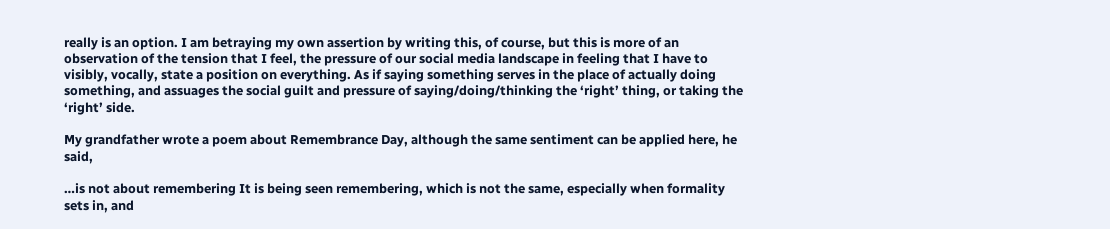really is an option. I am betraying my own assertion by writing this, of course, but this is more of an observation of the tension that I feel, the pressure of our social media landscape in feeling that I have to visibly, vocally, state a position on everything. As if saying something serves in the place of actually doing something, and assuages the social guilt and pressure of saying/doing/thinking the ‘right’ thing, or taking the ‘right’ side.

My grandfather wrote a poem about Remembrance Day, although the same sentiment can be applied here, he said,

…is not about remembering It is being seen remembering, which is not the same, especially when formality sets in, and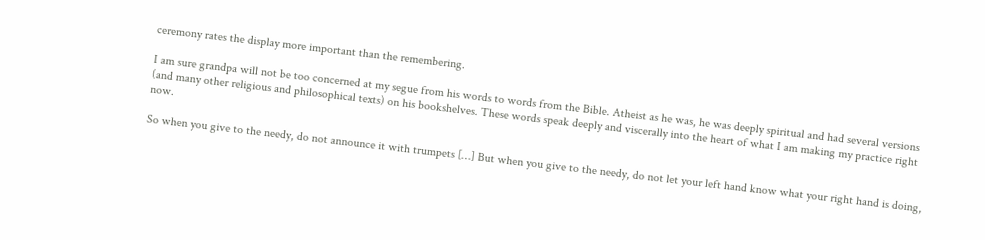ceremony rates the display more important than the remembering.

I am sure grandpa will not be too concerned at my segue from his words to words from the Bible. Atheist as he was, he was deeply spiritual and had several versions (and many other religious and philosophical texts) on his bookshelves. These words speak deeply and viscerally into the heart of what I am making my practice right now.

So when you give to the needy, do not announce it with trumpets […] But when you give to the needy, do not let your left hand know what your right hand is doing,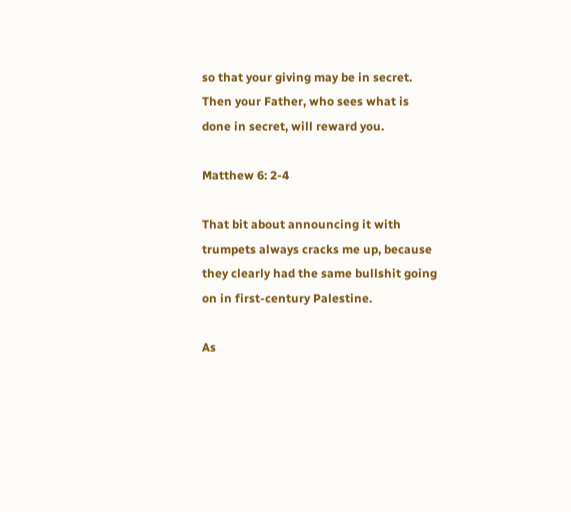so that your giving may be in secret. Then your Father, who sees what is done in secret, will reward you.

Matthew 6: 2-4

That bit about announcing it with trumpets always cracks me up, because they clearly had the same bullshit going on in first-century Palestine.

As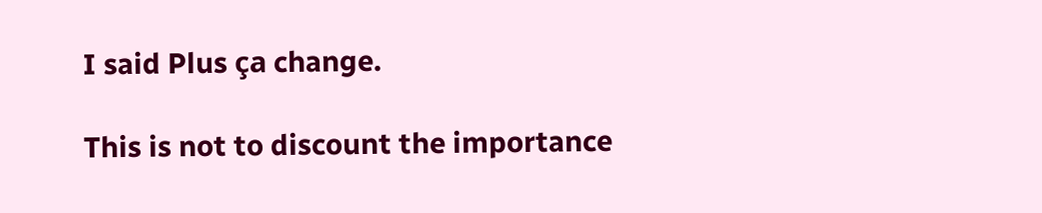I said Plus ça change.

This is not to discount the importance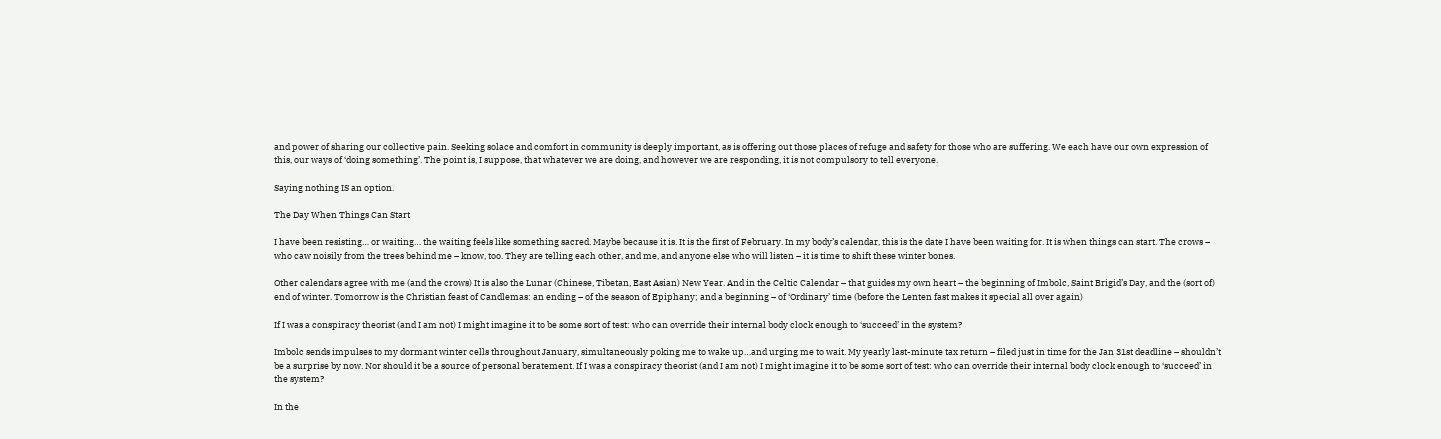and power of sharing our collective pain. Seeking solace and comfort in community is deeply important, as is offering out those places of refuge and safety for those who are suffering. We each have our own expression of this, our ways of ‘doing something’. The point is, I suppose, that whatever we are doing, and however we are responding, it is not compulsory to tell everyone.

Saying nothing IS an option.

The Day When Things Can Start

I have been resisting… or waiting… the waiting feels like something sacred. Maybe because it is. It is the first of February. In my body’s calendar, this is the date I have been waiting for. It is when things can start. The crows – who caw noisily from the trees behind me – know, too. They are telling each other, and me, and anyone else who will listen – it is time to shift these winter bones.

Other calendars agree with me (and the crows) It is also the Lunar (Chinese, Tibetan, East Asian) New Year. And in the Celtic Calendar – that guides my own heart – the beginning of Imbolc, Saint Brigid’s Day, and the (sort of) end of winter. Tomorrow is the Christian feast of Candlemas: an ending – of the season of Epiphany; and a beginning – of ‘Ordinary’ time (before the Lenten fast makes it special all over again)

If I was a conspiracy theorist (and I am not) I might imagine it to be some sort of test: who can override their internal body clock enough to ‘succeed’ in the system?

Imbolc sends impulses to my dormant winter cells throughout January, simultaneously poking me to wake up…and urging me to wait. My yearly last-minute tax return – filed just in time for the Jan 31st deadline – shouldn’t be a surprise by now. Nor should it be a source of personal beratement. If I was a conspiracy theorist (and I am not) I might imagine it to be some sort of test: who can override their internal body clock enough to ‘succeed’ in the system?

In the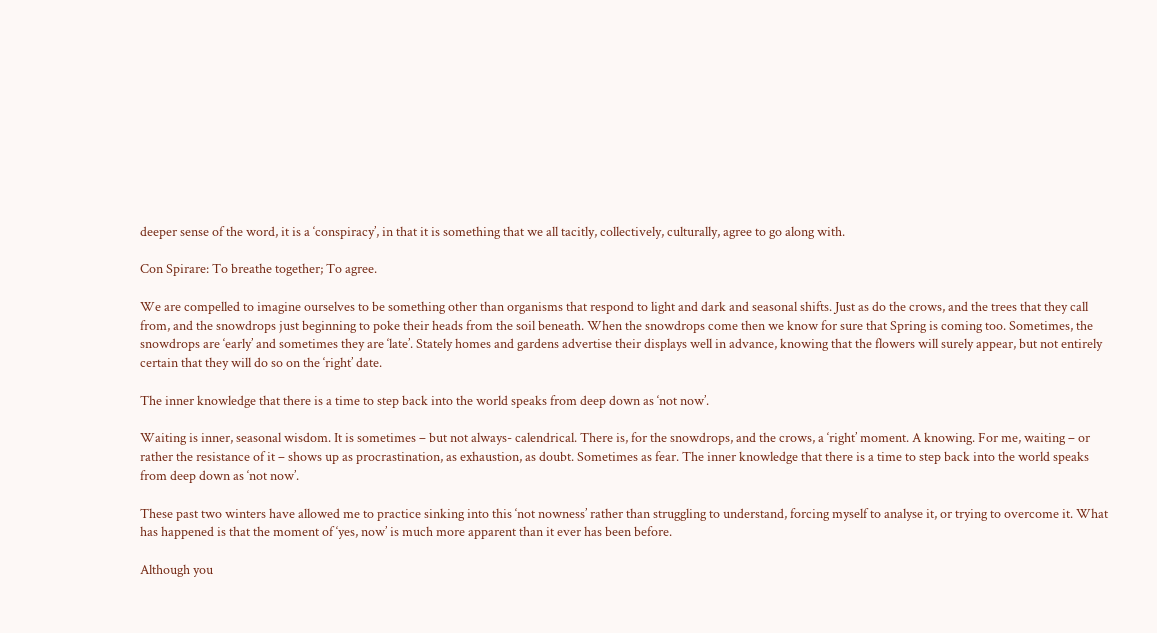deeper sense of the word, it is a ‘conspiracy’, in that it is something that we all tacitly, collectively, culturally, agree to go along with.

Con Spirare: To breathe together; To agree.

We are compelled to imagine ourselves to be something other than organisms that respond to light and dark and seasonal shifts. Just as do the crows, and the trees that they call from, and the snowdrops just beginning to poke their heads from the soil beneath. When the snowdrops come then we know for sure that Spring is coming too. Sometimes, the snowdrops are ‘early’ and sometimes they are ‘late’. Stately homes and gardens advertise their displays well in advance, knowing that the flowers will surely appear, but not entirely certain that they will do so on the ‘right’ date.

The inner knowledge that there is a time to step back into the world speaks from deep down as ‘not now’.

Waiting is inner, seasonal wisdom. It is sometimes – but not always- calendrical. There is, for the snowdrops, and the crows, a ‘right’ moment. A knowing. For me, waiting – or rather the resistance of it – shows up as procrastination, as exhaustion, as doubt. Sometimes as fear. The inner knowledge that there is a time to step back into the world speaks from deep down as ‘not now’.

These past two winters have allowed me to practice sinking into this ‘not nowness’ rather than struggling to understand, forcing myself to analyse it, or trying to overcome it. What has happened is that the moment of ‘yes, now’ is much more apparent than it ever has been before.

Although you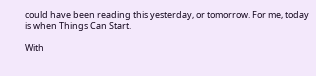could have been reading this yesterday, or tomorrow. For me, today is when Things Can Start.

With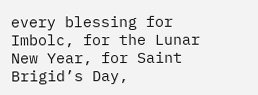every blessing for Imbolc, for the Lunar New Year, for Saint Brigid’s Day,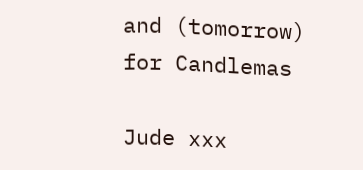and (tomorrow) for Candlemas

Jude xxx